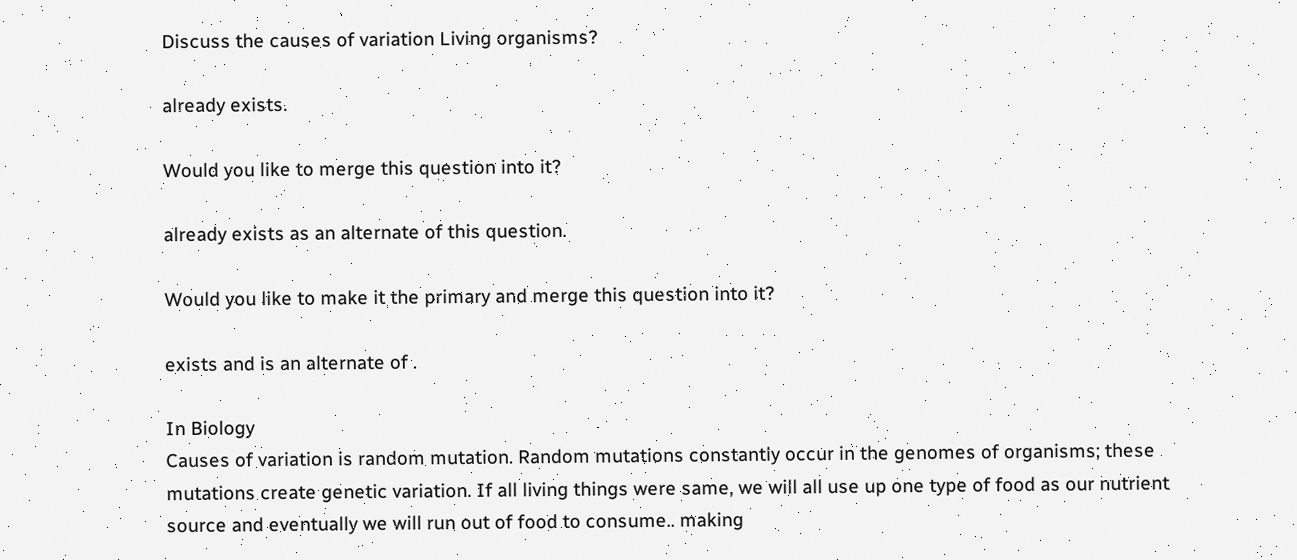Discuss the causes of variation Living organisms?

already exists.

Would you like to merge this question into it?

already exists as an alternate of this question.

Would you like to make it the primary and merge this question into it?

exists and is an alternate of .

In Biology
Causes of variation is random mutation. Random mutations constantly occur in the genomes of organisms; these mutations create genetic variation. If all living things were same, we will all use up one type of food as our nutrient source and eventually we will run out of food to consume.. making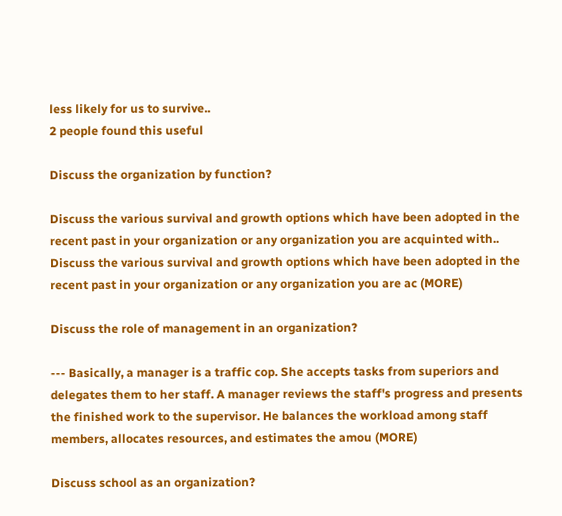less likely for us to survive..
2 people found this useful

Discuss the organization by function?

Discuss the various survival and growth options which have been adopted in the recent past in your organization or any organization you are acquinted with.. Discuss the various survival and growth options which have been adopted in the recent past in your organization or any organization you are ac (MORE)

Discuss the role of management in an organization?

--- Basically, a manager is a traffic cop. She accepts tasks from superiors and delegates them to her staff. A manager reviews the staff's progress and presents the finished work to the supervisor. He balances the workload among staff members, allocates resources, and estimates the amou (MORE)

Discuss school as an organization?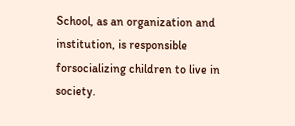School, as an organization and institution, is responsible forsocializing children to live in society.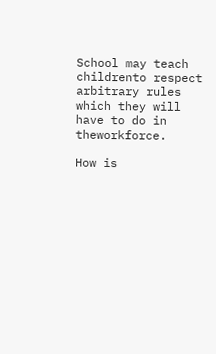School may teach childrento respect arbitrary rules which they will have to do in theworkforce.

How is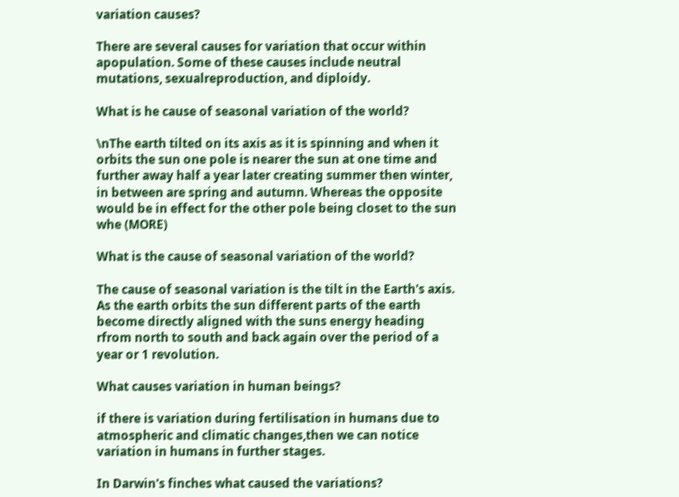variation causes?

There are several causes for variation that occur within apopulation. Some of these causes include neutral mutations, sexualreproduction, and diploidy.

What is he cause of seasonal variation of the world?

\nThe earth tilted on its axis as it is spinning and when it orbits the sun one pole is nearer the sun at one time and further away half a year later creating summer then winter, in between are spring and autumn. Whereas the opposite would be in effect for the other pole being closet to the sun whe (MORE)

What is the cause of seasonal variation of the world?

The cause of seasonal variation is the tilt in the Earth's axis. As the earth orbits the sun different parts of the earth become directly aligned with the suns energy heading rfrom north to south and back again over the period of a year or 1 revolution.

What causes variation in human beings?

if there is variation during fertilisation in humans due to atmospheric and climatic changes,then we can notice variation in humans in further stages.

In Darwin's finches what caused the variations?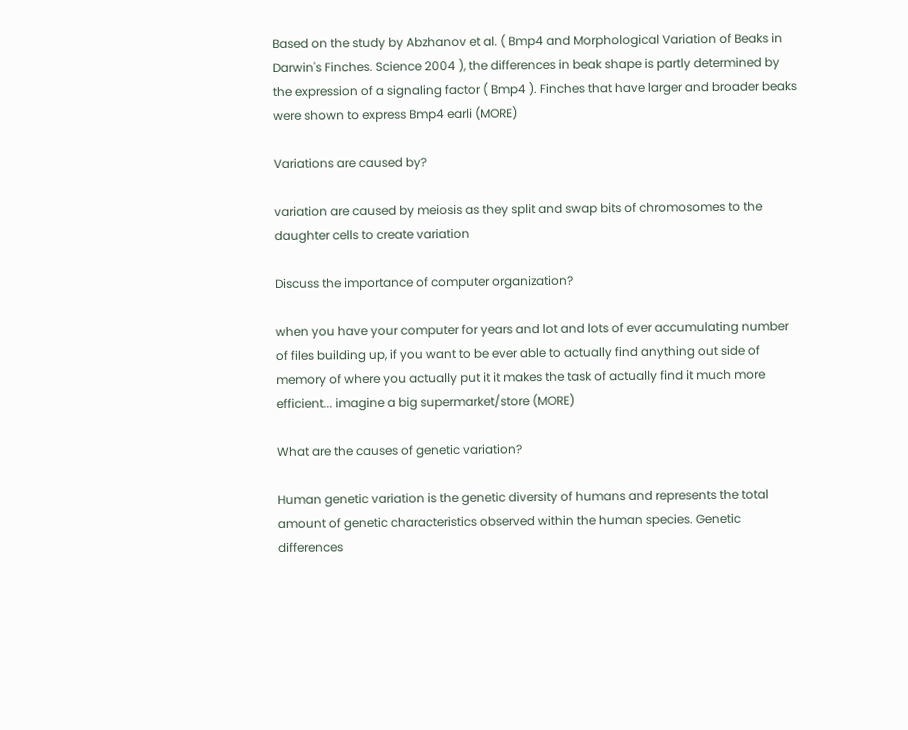Based on the study by Abzhanov et al. ( Bmp4 and Morphological Variation of Beaks in Darwin's Finches. Science 2004 ), the differences in beak shape is partly determined by the expression of a signaling factor ( Bmp4 ). Finches that have larger and broader beaks were shown to express Bmp4 earli (MORE)

Variations are caused by?

variation are caused by meiosis as they split and swap bits of chromosomes to the daughter cells to create variation

Discuss the importance of computer organization?

when you have your computer for years and lot and lots of ever accumulating number of files building up, if you want to be ever able to actually find anything out side of memory of where you actually put it it makes the task of actually find it much more efficient... imagine a big supermarket/store (MORE)

What are the causes of genetic variation?

Human genetic variation is the genetic diversity of humans and represents the total amount of genetic characteristics observed within the human species. Genetic differences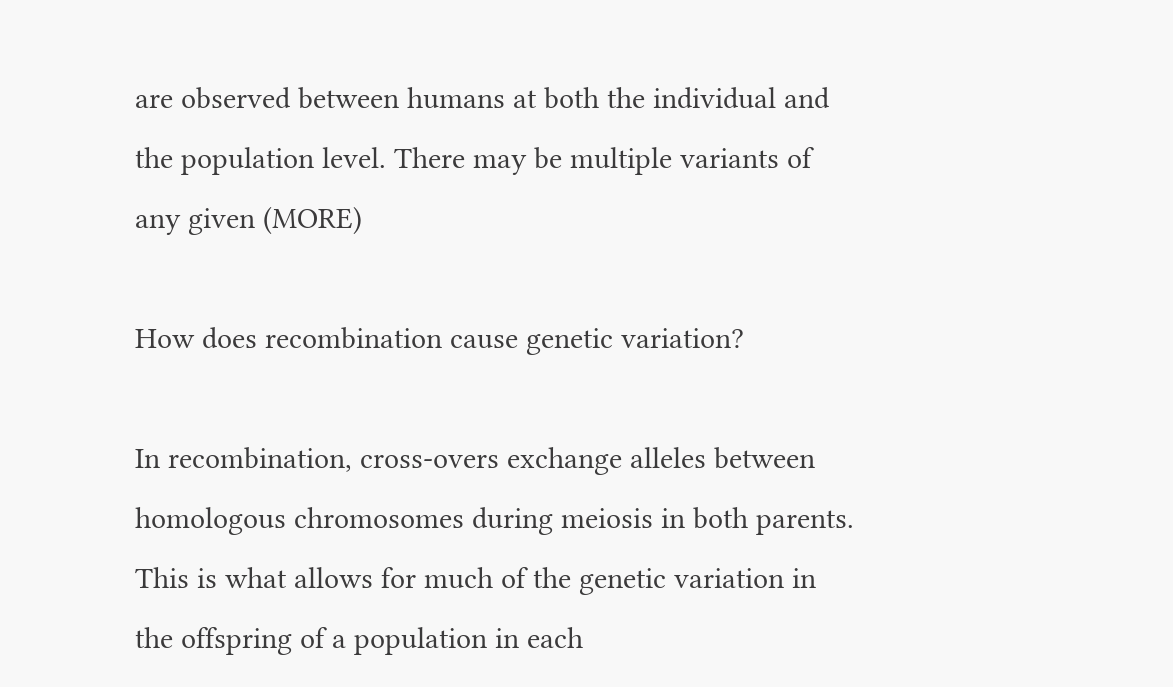are observed between humans at both the individual and the population level. There may be multiple variants of any given (MORE)

How does recombination cause genetic variation?

In recombination, cross-overs exchange alleles between homologous chromosomes during meiosis in both parents. This is what allows for much of the genetic variation in the offspring of a population in each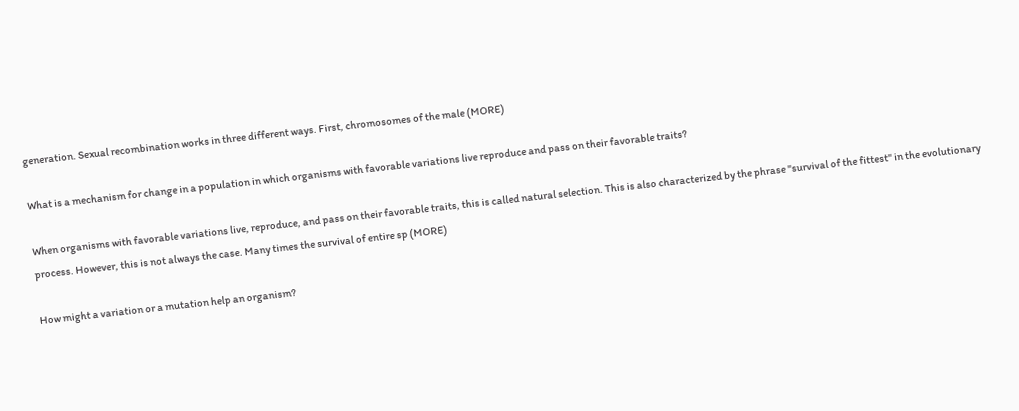generation. Sexual recombination works in three different ways. First, chromosomes of the male (MORE)

What is a mechanism for change in a population in which organisms with favorable variations live reproduce and pass on their favorable traits?

When organisms with favorable variations live, reproduce, and pass on their favorable traits, this is called natural selection. This is also characterized by the phrase "survival of the fittest" in the evolutionary process. However, this is not always the case. Many times the survival of entire sp (MORE)

How might a variation or a mutation help an organism?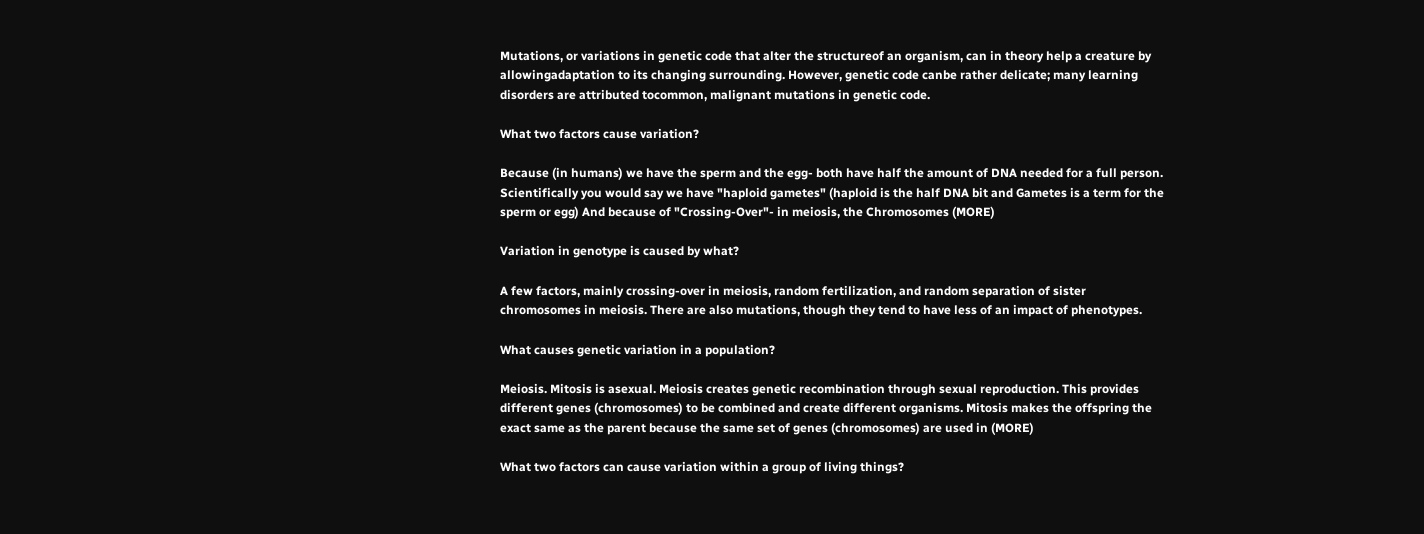Mutations, or variations in genetic code that alter the structureof an organism, can in theory help a creature by allowingadaptation to its changing surrounding. However, genetic code canbe rather delicate; many learning disorders are attributed tocommon, malignant mutations in genetic code.

What two factors cause variation?

Because (in humans) we have the sperm and the egg- both have half the amount of DNA needed for a full person. Scientifically you would say we have "haploid gametes" (haploid is the half DNA bit and Gametes is a term for the sperm or egg) And because of "Crossing-Over"- in meiosis, the Chromosomes (MORE)

Variation in genotype is caused by what?

A few factors, mainly crossing-over in meiosis, random fertilization, and random separation of sister chromosomes in meiosis. There are also mutations, though they tend to have less of an impact of phenotypes.

What causes genetic variation in a population?

Meiosis. Mitosis is asexual. Meiosis creates genetic recombination through sexual reproduction. This provides different genes (chromosomes) to be combined and create different organisms. Mitosis makes the offspring the exact same as the parent because the same set of genes (chromosomes) are used in (MORE)

What two factors can cause variation within a group of living things?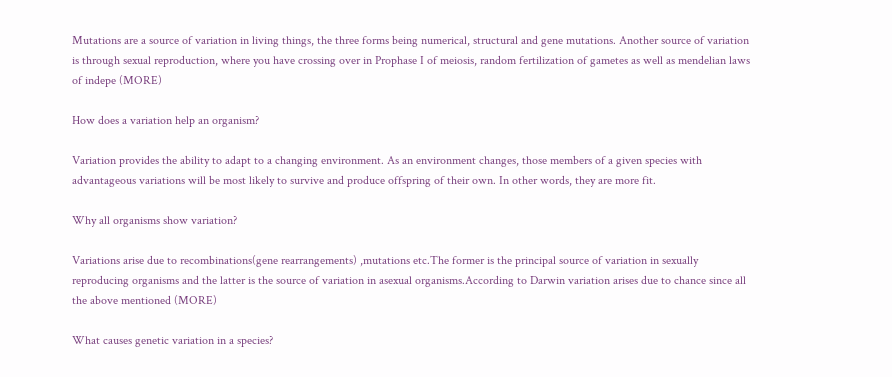Mutations are a source of variation in living things, the three forms being numerical, structural and gene mutations. Another source of variation is through sexual reproduction, where you have crossing over in Prophase I of meiosis, random fertilization of gametes as well as mendelian laws of indepe (MORE)

How does a variation help an organism?

Variation provides the ability to adapt to a changing environment. As an environment changes, those members of a given species with advantageous variations will be most likely to survive and produce offspring of their own. In other words, they are more fit.

Why all organisms show variation?

Variations arise due to recombinations(gene rearrangements) ,mutations etc.The former is the principal source of variation in sexually reproducing organisms and the latter is the source of variation in asexual organisms.According to Darwin variation arises due to chance since all the above mentioned (MORE)

What causes genetic variation in a species?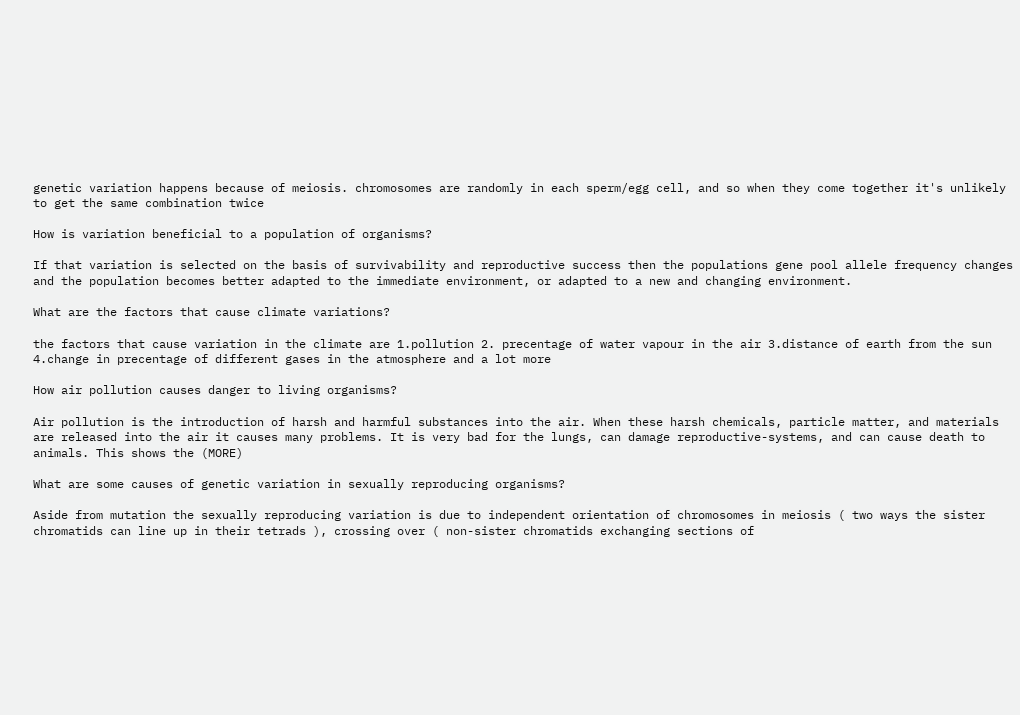genetic variation happens because of meiosis. chromosomes are randomly in each sperm/egg cell, and so when they come together it's unlikely to get the same combination twice

How is variation beneficial to a population of organisms?

If that variation is selected on the basis of survivability and reproductive success then the populations gene pool allele frequency changes and the population becomes better adapted to the immediate environment, or adapted to a new and changing environment.

What are the factors that cause climate variations?

the factors that cause variation in the climate are 1.pollution 2. precentage of water vapour in the air 3.distance of earth from the sun 4.change in precentage of different gases in the atmosphere and a lot more

How air pollution causes danger to living organisms?

Air pollution is the introduction of harsh and harmful substances into the air. When these harsh chemicals, particle matter, and materials are released into the air it causes many problems. It is very bad for the lungs, can damage reproductive-systems, and can cause death to animals. This shows the (MORE)

What are some causes of genetic variation in sexually reproducing organisms?

Aside from mutation the sexually reproducing variation is due to independent orientation of chromosomes in meiosis ( two ways the sister chromatids can line up in their tetrads ), crossing over ( non-sister chromatids exchanging sections of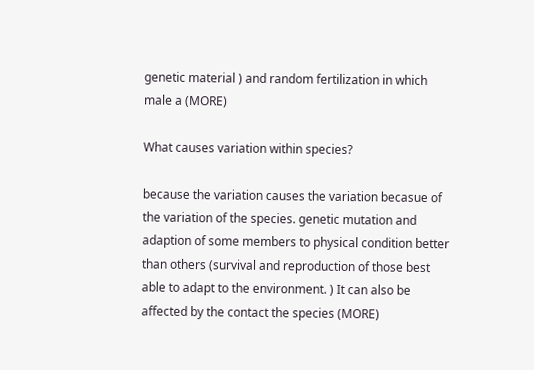genetic material ) and random fertilization in which male a (MORE)

What causes variation within species?

because the variation causes the variation becasue of the variation of the species. genetic mutation and adaption of some members to physical condition better than others (survival and reproduction of those best able to adapt to the environment. ) It can also be affected by the contact the species (MORE)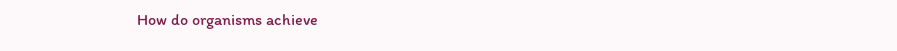How do organisms achieve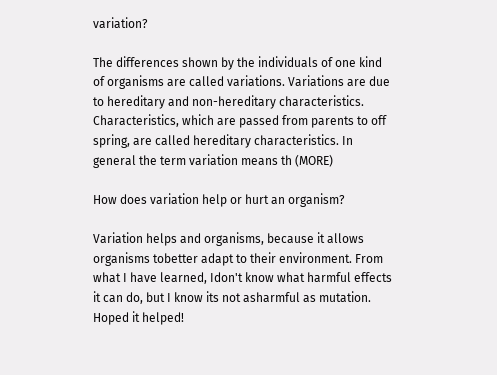variation?

The differences shown by the individuals of one kind of organisms are called variations. Variations are due to hereditary and non-hereditary characteristics. Characteristics, which are passed from parents to off spring, are called hereditary characteristics. In general the term variation means th (MORE)

How does variation help or hurt an organism?

Variation helps and organisms, because it allows organisms tobetter adapt to their environment. From what I have learned, Idon't know what harmful effects it can do, but I know its not asharmful as mutation. Hoped it helped!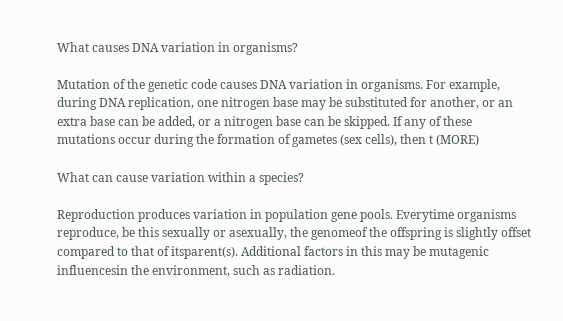What causes DNA variation in organisms?

Mutation of the genetic code causes DNA variation in organisms. For example, during DNA replication, one nitrogen base may be substituted for another, or an extra base can be added, or a nitrogen base can be skipped. If any of these mutations occur during the formation of gametes (sex cells), then t (MORE)

What can cause variation within a species?

Reproduction produces variation in population gene pools. Everytime organisms reproduce, be this sexually or asexually, the genomeof the offspring is slightly offset compared to that of itsparent(s). Additional factors in this may be mutagenic influencesin the environment, such as radiation.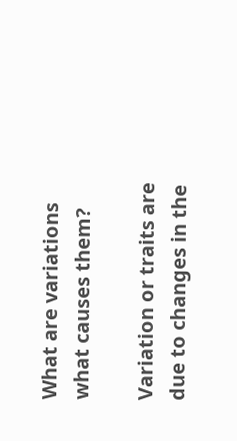What are variations what causes them?

Variation or traits are due to changes in the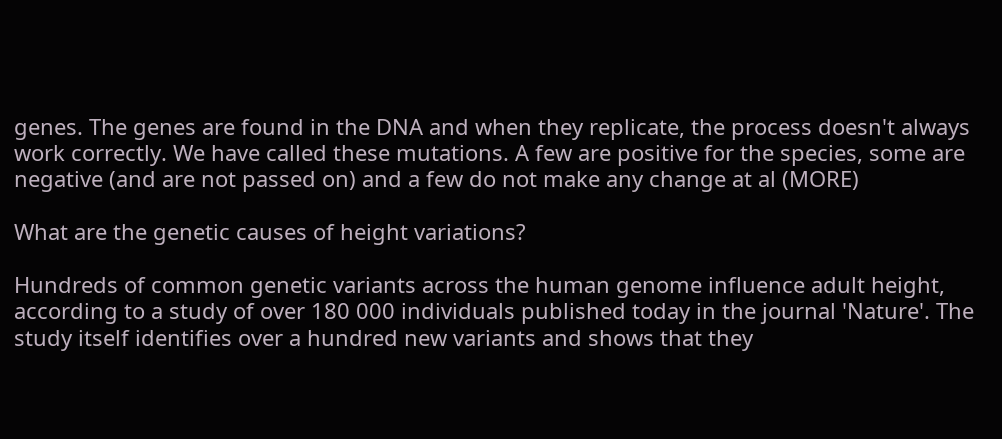genes. The genes are found in the DNA and when they replicate, the process doesn't always work correctly. We have called these mutations. A few are positive for the species, some are negative (and are not passed on) and a few do not make any change at al (MORE)

What are the genetic causes of height variations?

Hundreds of common genetic variants across the human genome influence adult height, according to a study of over 180 000 individuals published today in the journal 'Nature'. The study itself identifies over a hundred new variants and shows that they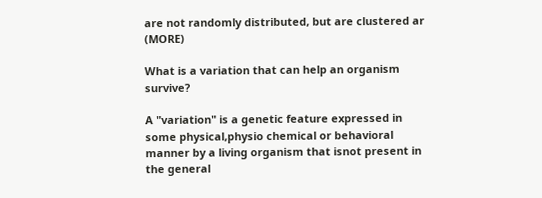are not randomly distributed, but are clustered ar (MORE)

What is a variation that can help an organism survive?

A "variation" is a genetic feature expressed in some physical,physio chemical or behavioral manner by a living organism that isnot present in the general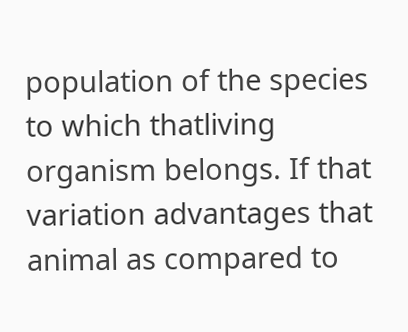population of the species to which thatliving organism belongs. If that variation advantages that animal as compared to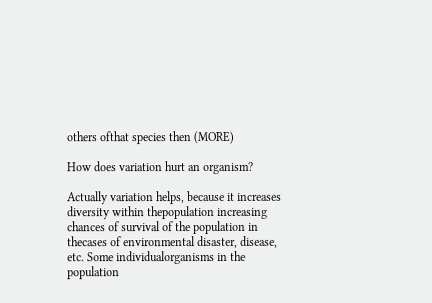others ofthat species then (MORE)

How does variation hurt an organism?

Actually variation helps, because it increases diversity within thepopulation increasing chances of survival of the population in thecases of environmental disaster, disease, etc. Some individualorganisms in the population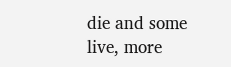die and some live, more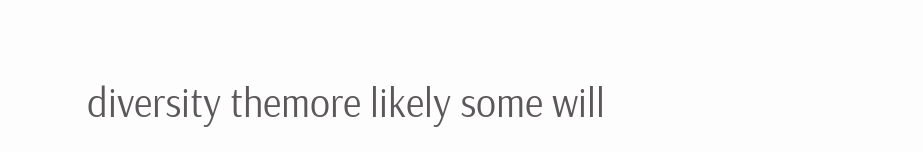diversity themore likely some will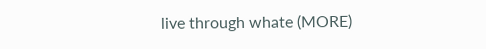live through whate (MORE)